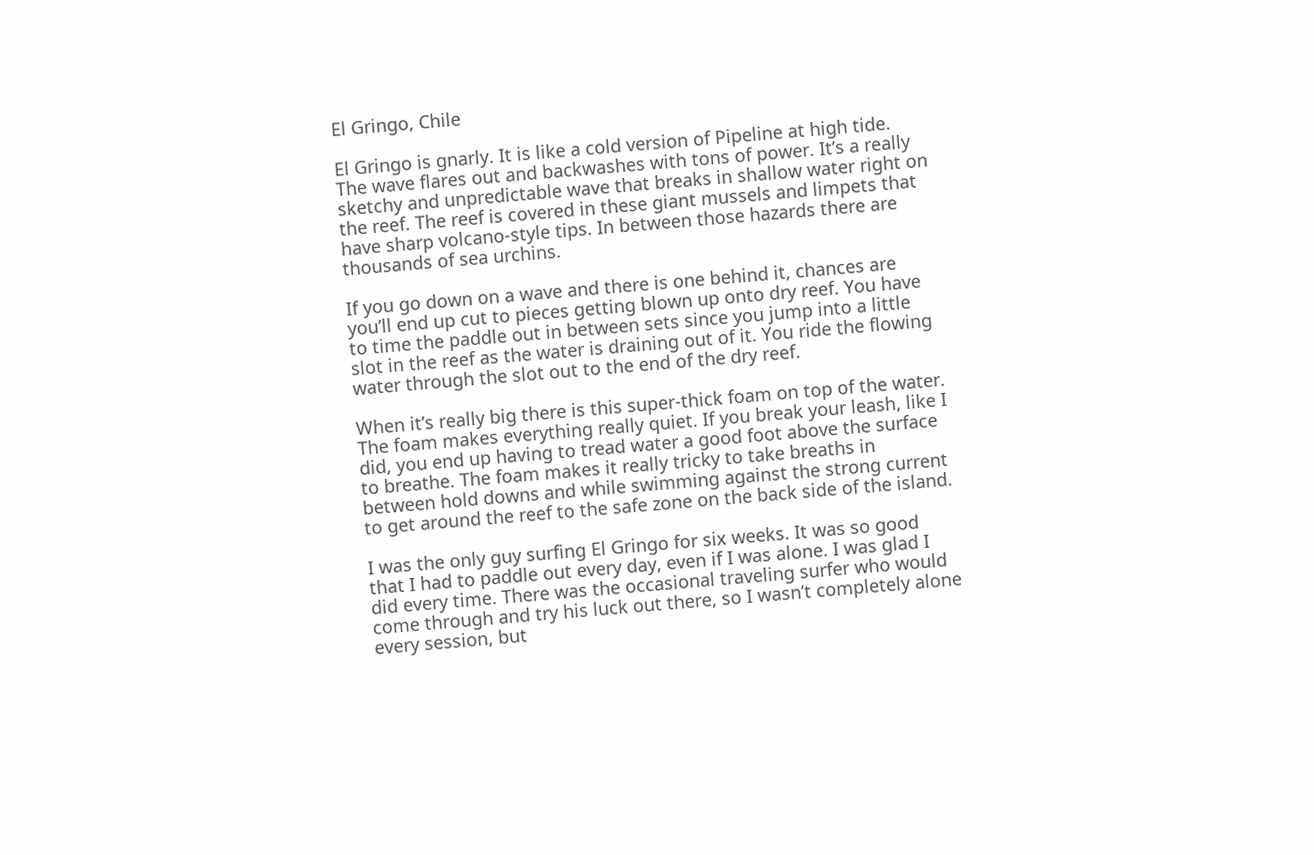El Gringo, Chile

El Gringo is gnarly. It is like a cold version of Pipeline at high tide. The wave flares out and backwashes with tons of power. It’s a really sketchy and unpredictable wave that breaks in shallow water right on the reef. The reef is covered in these giant mussels and limpets that have sharp volcano-style tips. In between those hazards there are thousands of sea urchins.

If you go down on a wave and there is one behind it, chances are you’ll end up cut to pieces getting blown up onto dry reef. You have to time the paddle out in between sets since you jump into a little slot in the reef as the water is draining out of it. You ride the flowing water through the slot out to the end of the dry reef.

When it’s really big there is this super-thick foam on top of the water. The foam makes everything really quiet. If you break your leash, like I did, you end up having to tread water a good foot above the surface to breathe. The foam makes it really tricky to take breaths in between hold downs and while swimming against the strong current to get around the reef to the safe zone on the back side of the island.

I was the only guy surfing El Gringo for six weeks. It was so good that I had to paddle out every day, even if I was alone. I was glad I did every time. There was the occasional traveling surfer who would come through and try his luck out there, so I wasn’t completely alone every session, but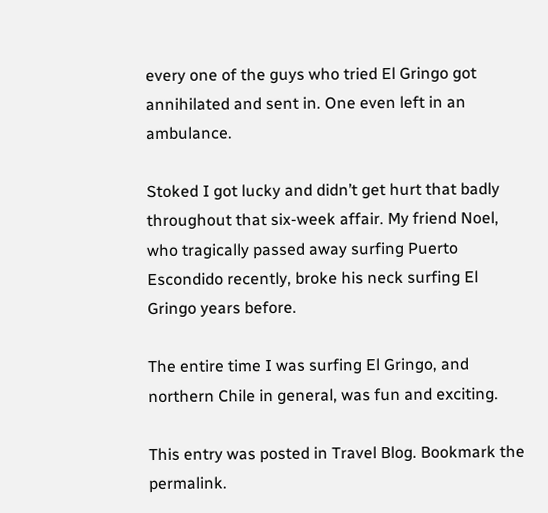every one of the guys who tried El Gringo got annihilated and sent in. One even left in an ambulance.

Stoked I got lucky and didn’t get hurt that badly throughout that six-week affair. My friend Noel, who tragically passed away surfing Puerto Escondido recently, broke his neck surfing El Gringo years before.

The entire time I was surfing El Gringo, and northern Chile in general, was fun and exciting.

This entry was posted in Travel Blog. Bookmark the permalink.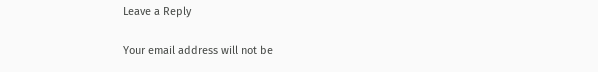Leave a Reply

Your email address will not be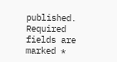published. Required fields are marked *